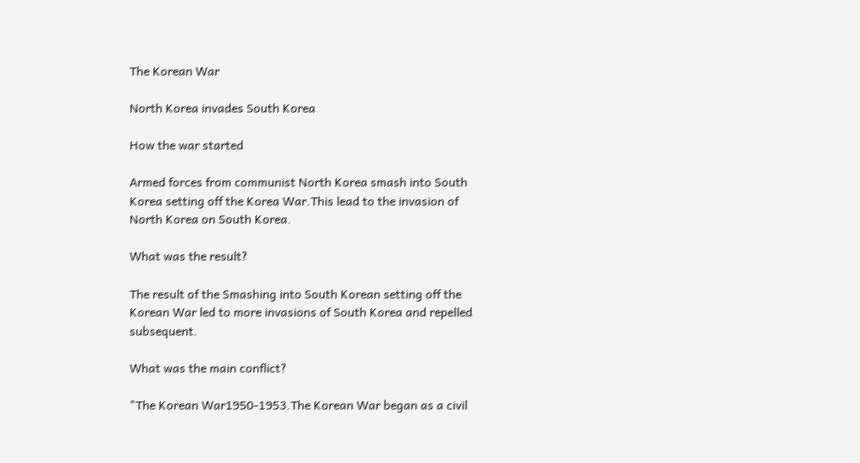The Korean War

North Korea invades South Korea

How the war started

Armed forces from communist North Korea smash into South Korea setting off the Korea War.This lead to the invasion of North Korea on South Korea.

What was the result?

The result of the Smashing into South Korean setting off the Korean War led to more invasions of South Korea and repelled subsequent.

What was the main conflict?

"The Korean War1950-1953.The Korean War began as a civil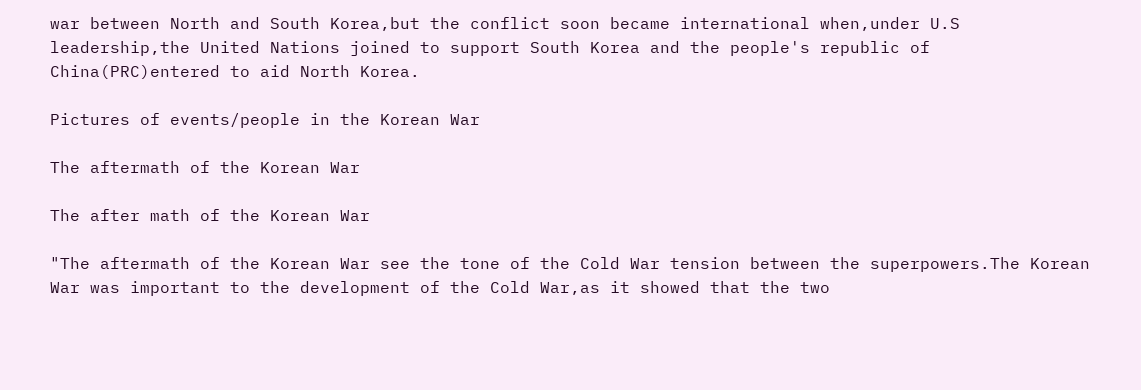war between North and South Korea,but the conflict soon became international when,under U.S leadership,the United Nations joined to support South Korea and the people's republic of China(PRC)entered to aid North Korea.

Pictures of events/people in the Korean War

The aftermath of the Korean War

The after math of the Korean War

"The aftermath of the Korean War see the tone of the Cold War tension between the superpowers.The Korean War was important to the development of the Cold War,as it showed that the two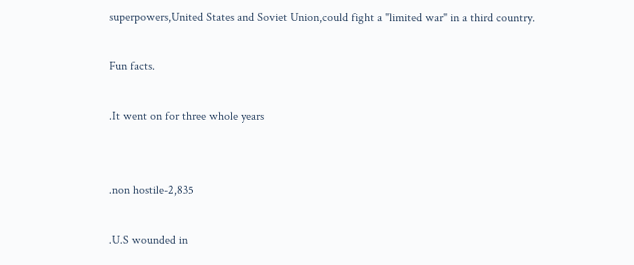superpowers,United States and Soviet Union,could fight a "limited war" in a third country.

Fun facts.

.It went on for three whole years


.non hostile-2,835

.U.S wounded in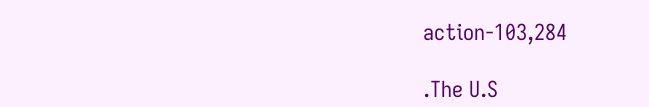action-103,284

.The U.S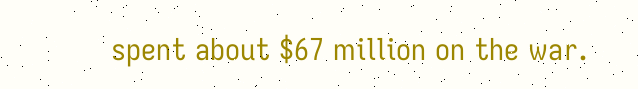spent about $67 million on the war.